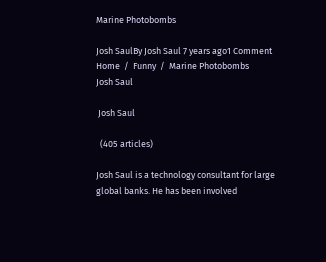Marine Photobombs

Josh SaulBy Josh Saul 7 years ago1 Comment
Home  /  Funny  /  Marine Photobombs
Josh Saul

 Josh Saul

  (405 articles)

Josh Saul is a technology consultant for large global banks. He has been involved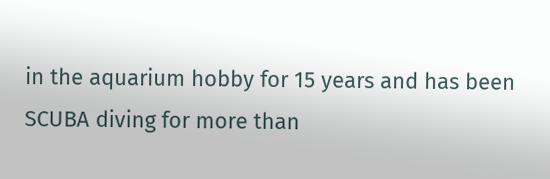in the aquarium hobby for 15 years and has been SCUBA diving for more than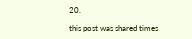20.

this post was shared times